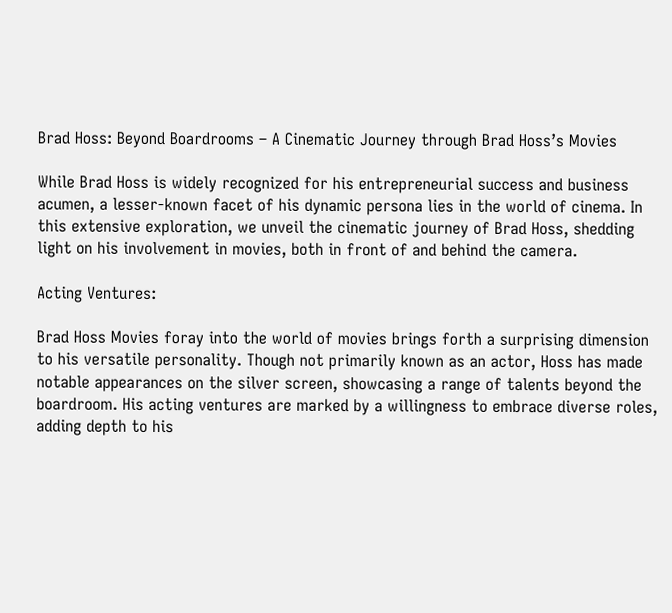Brad Hoss: Beyond Boardrooms – A Cinematic Journey through Brad Hoss’s Movies

While Brad Hoss is widely recognized for his entrepreneurial success and business acumen, a lesser-known facet of his dynamic persona lies in the world of cinema. In this extensive exploration, we unveil the cinematic journey of Brad Hoss, shedding light on his involvement in movies, both in front of and behind the camera.

Acting Ventures:

Brad Hoss Movies foray into the world of movies brings forth a surprising dimension to his versatile personality. Though not primarily known as an actor, Hoss has made notable appearances on the silver screen, showcasing a range of talents beyond the boardroom. His acting ventures are marked by a willingness to embrace diverse roles, adding depth to his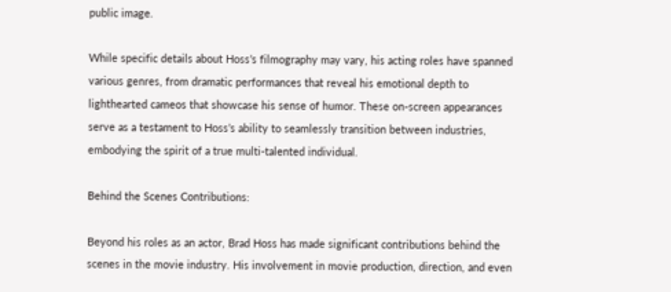public image.

While specific details about Hoss’s filmography may vary, his acting roles have spanned various genres, from dramatic performances that reveal his emotional depth to lighthearted cameos that showcase his sense of humor. These on-screen appearances serve as a testament to Hoss’s ability to seamlessly transition between industries, embodying the spirit of a true multi-talented individual.

Behind the Scenes Contributions:

Beyond his roles as an actor, Brad Hoss has made significant contributions behind the scenes in the movie industry. His involvement in movie production, direction, and even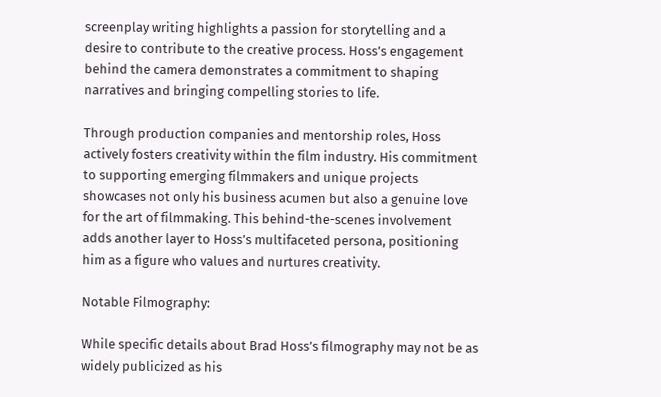screenplay writing highlights a passion for storytelling and a desire to contribute to the creative process. Hoss’s engagement behind the camera demonstrates a commitment to shaping narratives and bringing compelling stories to life.

Through production companies and mentorship roles, Hoss actively fosters creativity within the film industry. His commitment to supporting emerging filmmakers and unique projects showcases not only his business acumen but also a genuine love for the art of filmmaking. This behind-the-scenes involvement adds another layer to Hoss’s multifaceted persona, positioning him as a figure who values and nurtures creativity.

Notable Filmography:

While specific details about Brad Hoss’s filmography may not be as widely publicized as his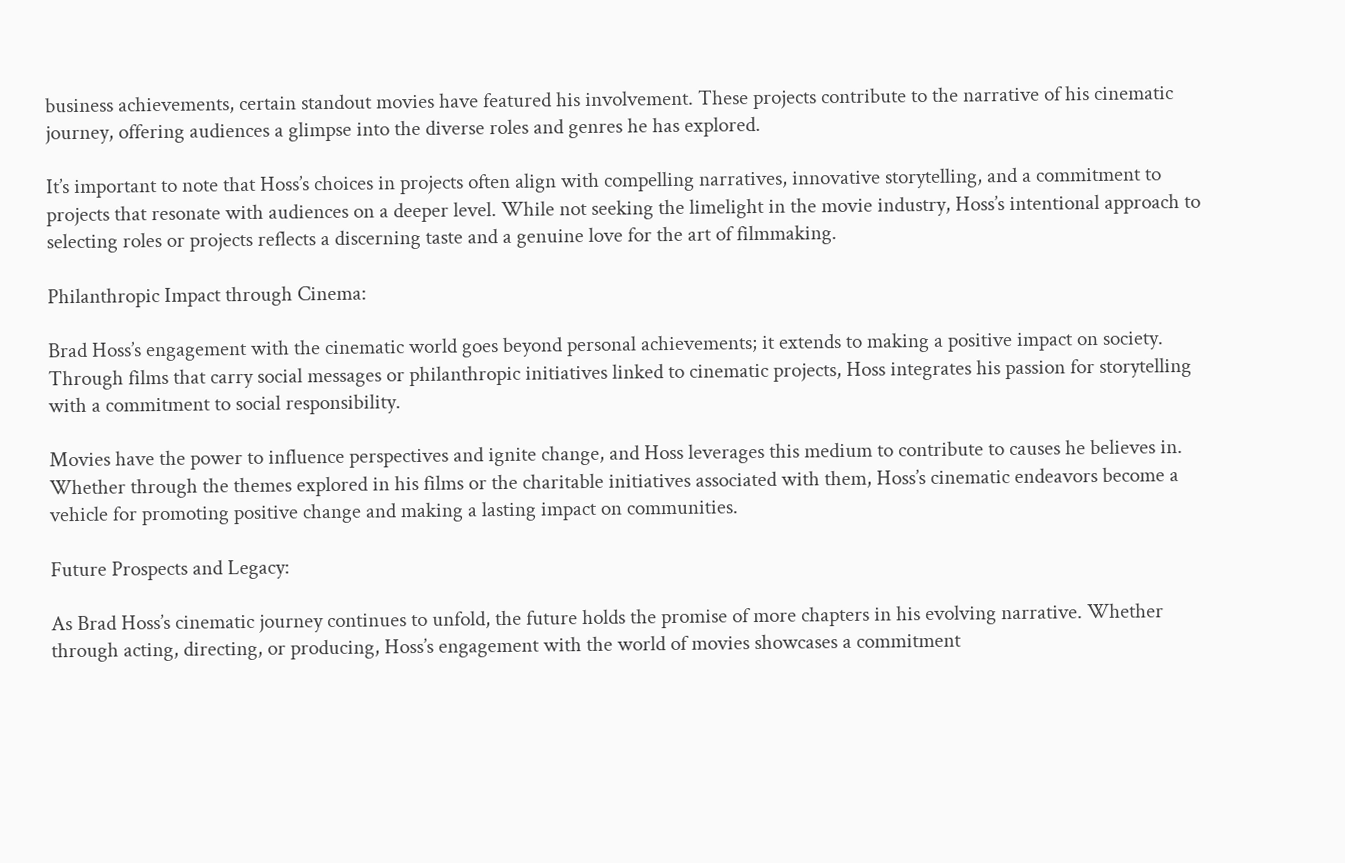business achievements, certain standout movies have featured his involvement. These projects contribute to the narrative of his cinematic journey, offering audiences a glimpse into the diverse roles and genres he has explored.

It’s important to note that Hoss’s choices in projects often align with compelling narratives, innovative storytelling, and a commitment to projects that resonate with audiences on a deeper level. While not seeking the limelight in the movie industry, Hoss’s intentional approach to selecting roles or projects reflects a discerning taste and a genuine love for the art of filmmaking.

Philanthropic Impact through Cinema:

Brad Hoss’s engagement with the cinematic world goes beyond personal achievements; it extends to making a positive impact on society. Through films that carry social messages or philanthropic initiatives linked to cinematic projects, Hoss integrates his passion for storytelling with a commitment to social responsibility.

Movies have the power to influence perspectives and ignite change, and Hoss leverages this medium to contribute to causes he believes in. Whether through the themes explored in his films or the charitable initiatives associated with them, Hoss’s cinematic endeavors become a vehicle for promoting positive change and making a lasting impact on communities.

Future Prospects and Legacy:

As Brad Hoss’s cinematic journey continues to unfold, the future holds the promise of more chapters in his evolving narrative. Whether through acting, directing, or producing, Hoss’s engagement with the world of movies showcases a commitment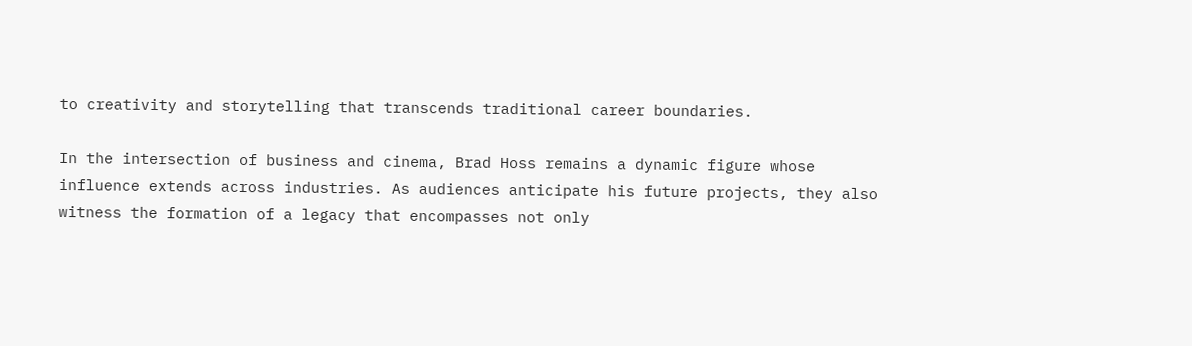to creativity and storytelling that transcends traditional career boundaries.

In the intersection of business and cinema, Brad Hoss remains a dynamic figure whose influence extends across industries. As audiences anticipate his future projects, they also witness the formation of a legacy that encompasses not only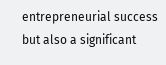entrepreneurial success but also a significant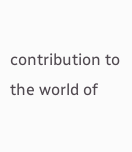contribution to the world of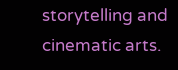storytelling and cinematic arts.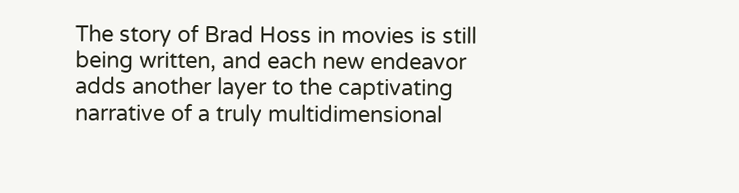The story of Brad Hoss in movies is still being written, and each new endeavor adds another layer to the captivating narrative of a truly multidimensional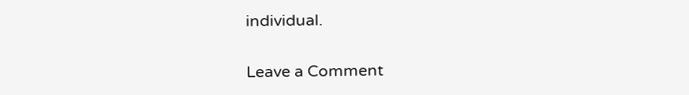individual.

Leave a Comment